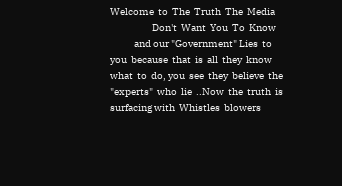Welcome  to  The  Truth  The  Media
                     Don't  Want  You  To  Know
            and our "Government" Lies  to  you  because  that  is  all  they  know  what  to  do, you  see  they  believe  the "experts"  who  lie  ..Now  the  truth  is  surfacing with  Whistles  blowers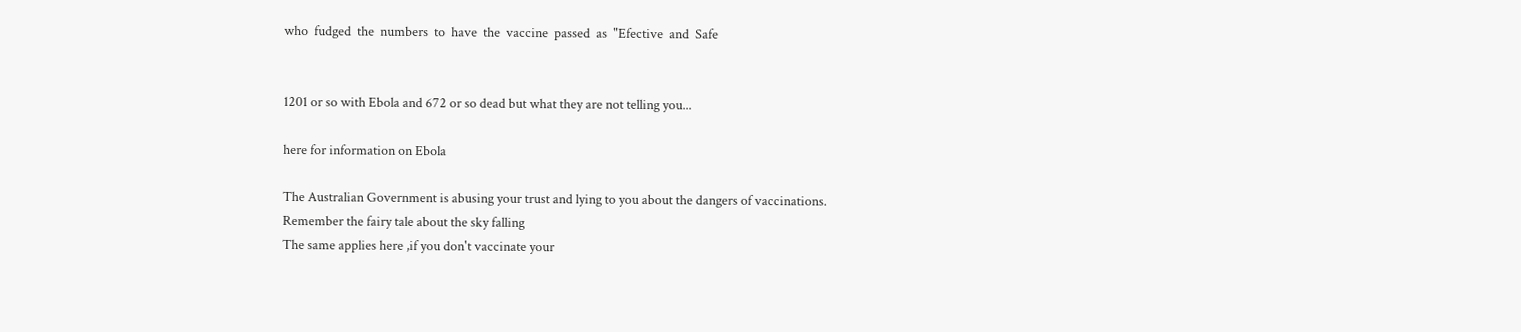who  fudged  the  numbers  to  have  the  vaccine  passed  as  "Efective  and  Safe


1201 or so with Ebola and 672 or so dead but what they are not telling you...

here for information on Ebola

The Australian Government is abusing your trust and lying to you about the dangers of vaccinations.
Remember the fairy tale about the sky falling
The same applies here ,if you don't vaccinate your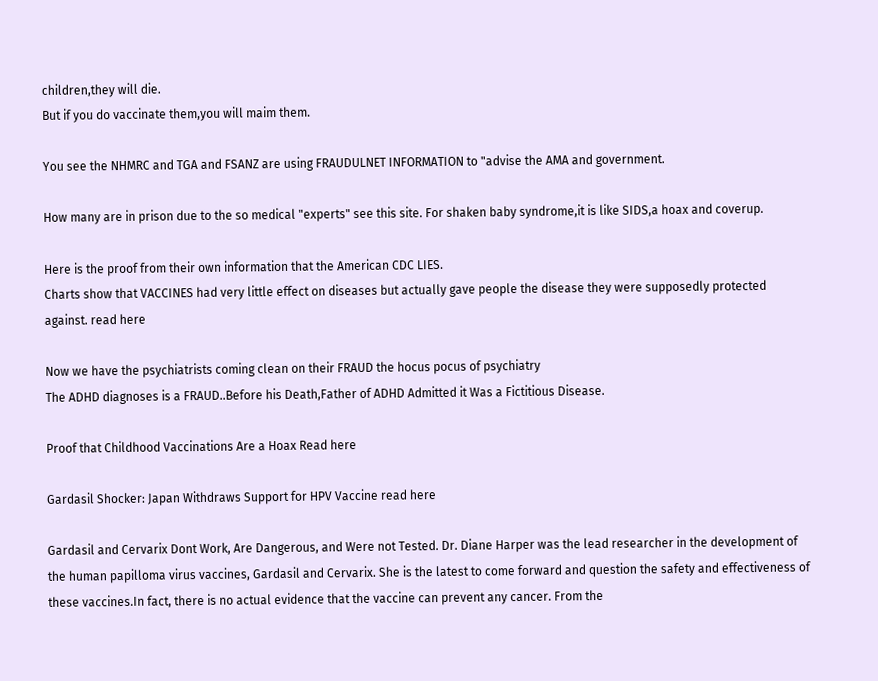children,they will die.
But if you do vaccinate them,you will maim them.

You see the NHMRC and TGA and FSANZ are using FRAUDULNET INFORMATION to "advise the AMA and government.

How many are in prison due to the so medical "experts" see this site. For shaken baby syndrome,it is like SIDS,a hoax and coverup.

Here is the proof from their own information that the American CDC LIES.
Charts show that VACCINES had very little effect on diseases but actually gave people the disease they were supposedly protected against. read here

Now we have the psychiatrists coming clean on their FRAUD the hocus pocus of psychiatry
The ADHD diagnoses is a FRAUD..Before his Death,Father of ADHD Admitted it Was a Fictitious Disease.

Proof that Childhood Vaccinations Are a Hoax Read here

Gardasil Shocker: Japan Withdraws Support for HPV Vaccine read here

Gardasil and Cervarix Dont Work, Are Dangerous, and Were not Tested. Dr. Diane Harper was the lead researcher in the development of the human papilloma virus vaccines, Gardasil and Cervarix. She is the latest to come forward and question the safety and effectiveness of these vaccines.In fact, there is no actual evidence that the vaccine can prevent any cancer. From the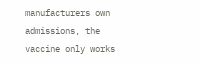manufacturers own admissions, the vaccine only works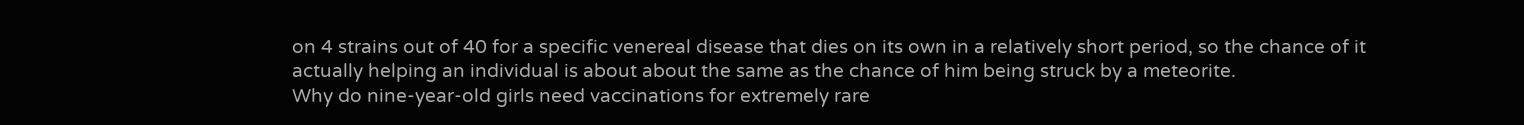on 4 strains out of 40 for a specific venereal disease that dies on its own in a relatively short period, so the chance of it actually helping an individual is about about the same as the chance of him being struck by a meteorite.
Why do nine-year-old girls need vaccinations for extremely rare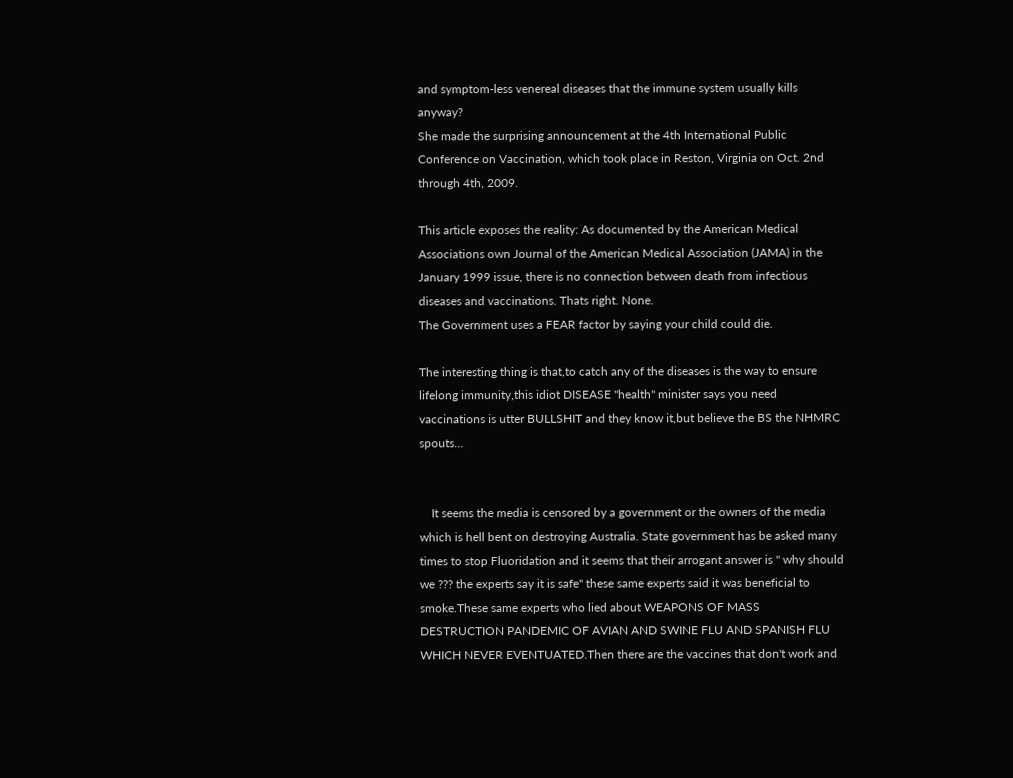and symptom-less venereal diseases that the immune system usually kills anyway?
She made the surprising announcement at the 4th International Public Conference on Vaccination, which took place in Reston, Virginia on Oct. 2nd through 4th, 2009.

This article exposes the reality: As documented by the American Medical Associations own Journal of the American Medical Association (JAMA) in the January 1999 issue, there is no connection between death from infectious diseases and vaccinations. Thats right. None.
The Government uses a FEAR factor by saying your child could die.

The interesting thing is that,to catch any of the diseases is the way to ensure lifelong immunity,this idiot DISEASE "health" minister says you need vaccinations is utter BULLSHIT and they know it,but believe the BS the NHMRC spouts...


    It seems the media is censored by a government or the owners of the media which is hell bent on destroying Australia. State government has be asked many times to stop Fluoridation and it seems that their arrogant answer is " why should we ??? the experts say it is safe" these same experts said it was beneficial to smoke.These same experts who lied about WEAPONS OF MASS DESTRUCTION PANDEMIC OF AVIAN AND SWINE FLU AND SPANISH FLU WHICH NEVER EVENTUATED.Then there are the vaccines that don't work and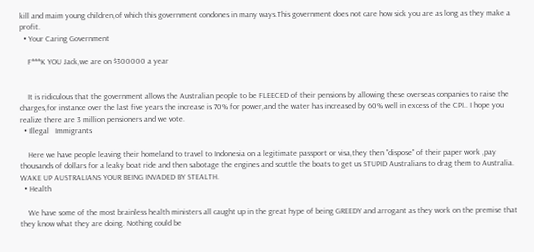kill and maim young children,of which this government condones in many ways.This government does not care how sick you are as long as they make a profit.
  • Your Caring Government

    F***K YOU Jack,we are on $300000 a year


    It is ridiculous that the government allows the Australian people to be FLEECED of their pensions by allowing these overseas conpanies to raise the charges,for instance over the last five years the increase is 70% for power,and the water has increased by 60% well in excess of the CPI.. I hope you realize there are 3 million pensioners and we vote.
  • Illegal   Immigrants

    Here we have people leaving their homeland to travel to Indonesia on a legitimate passport or visa,they then "dispose" of their paper work ,pay thousands of dollars for a leaky boat ride and then sabotage the engines and scuttle the boats to get us STUPID Australians to drag them to Australia. WAKE UP AUSTRALIANS YOUR BEING INVADED BY STEALTH.
  • Health

    We have some of the most brainless health ministers all caught up in the great hype of being GREEDY and arrogant as they work on the premise that they know what they are doing. Nothing could be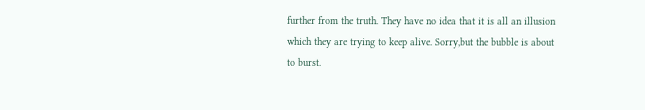further from the truth. They have no idea that it is all an illusion which they are trying to keep alive. Sorry,but the bubble is about to burst.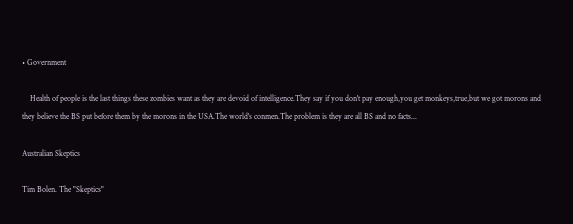• Government

    Health of people is the last things these zombies want as they are devoid of intelligence.They say if you don't pay enough,you get monkeys,true,but we got morons and they believe the BS put before them by the morons in the USA.The world's conmen.The problem is they are all BS and no facts...

Australian Skeptics

Tim Bolen. The "Skeptics"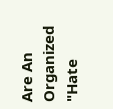Are An Organized "Hate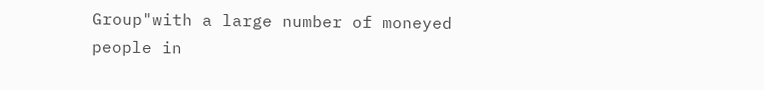Group"with a large number of moneyed people in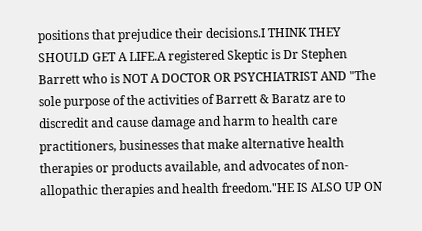positions that prejudice their decisions.I THINK THEY SHOULD GET A LIFE.A registered Skeptic is Dr Stephen Barrett who is NOT A DOCTOR OR PSYCHIATRIST AND "The sole purpose of the activities of Barrett & Baratz are to discredit and cause damage and harm to health care practitioners, businesses that make alternative health therapies or products available, and advocates of non-allopathic therapies and health freedom."HE IS ALSO UP ON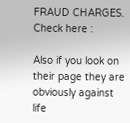FRAUD CHARGES. Check here :

Also if you look on their page they are obviously against life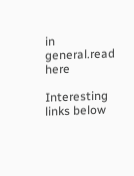in general.read here

Interesting links below